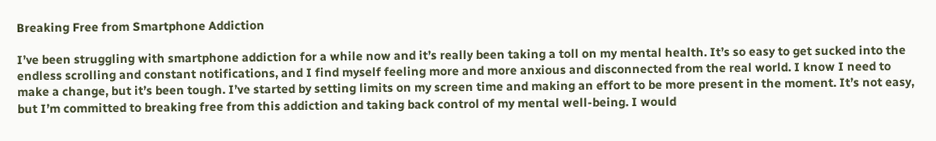Breaking Free from Smartphone Addiction

I’ve been struggling with smartphone addiction for a while now and it’s really been taking a toll on my mental health. It’s so easy to get sucked into the endless scrolling and constant notifications, and I find myself feeling more and more anxious and disconnected from the real world. I know I need to make a change, but it’s been tough. I’ve started by setting limits on my screen time and making an effort to be more present in the moment. It’s not easy, but I’m committed to breaking free from this addiction and taking back control of my mental well-being. I would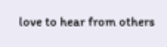love to hear from others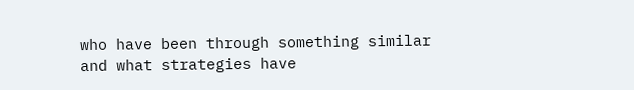who have been through something similar and what strategies have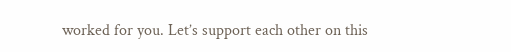worked for you. Let’s support each other on this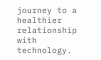journey to a healthier relationship with technology.